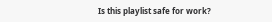Is this playlist safe for work?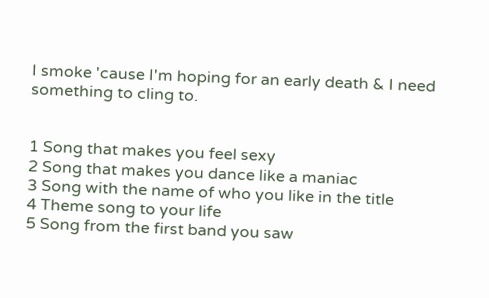I smoke 'cause I'm hoping for an early death & I need something to cling to.


1 Song that makes you feel sexy
2 Song that makes you dance like a maniac
3 Song with the name of who you like in the title
4 Theme song to your life
5 Song from the first band you saw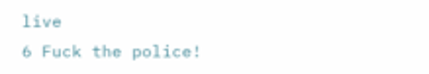live
6 Fuck the police!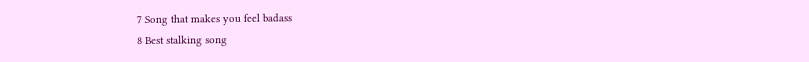7 Song that makes you feel badass
8 Best stalking song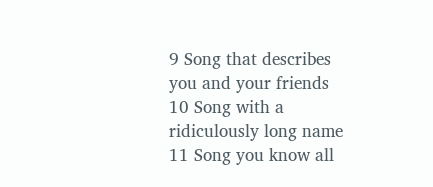9 Song that describes you and your friends
10 Song with a ridiculously long name
11 Song you know all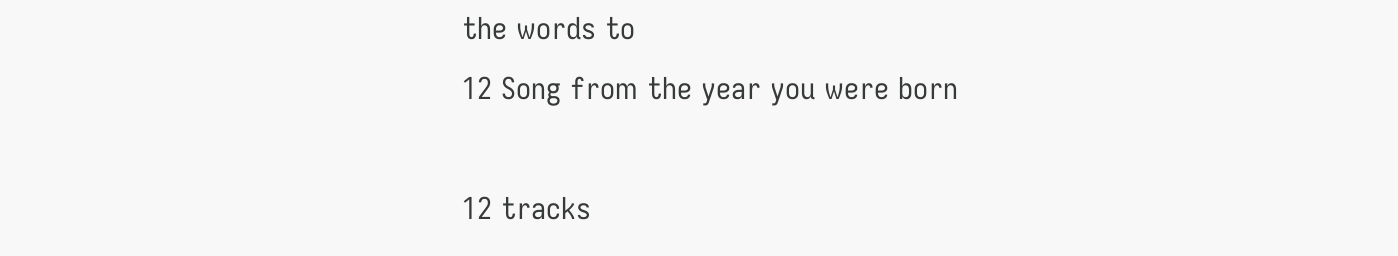the words to
12 Song from the year you were born

12 tracks